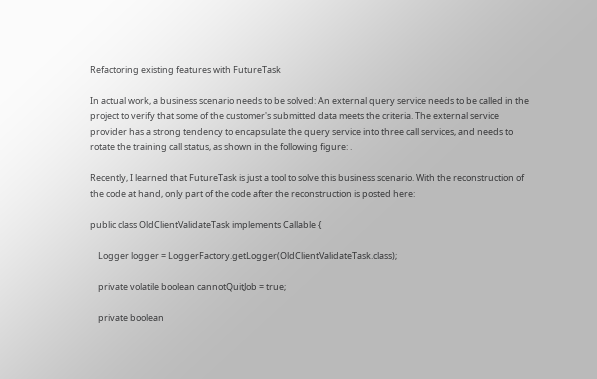Refactoring existing features with FutureTask

In actual work, a business scenario needs to be solved: An external query service needs to be called in the project to verify that some of the customer's submitted data meets the criteria. The external service provider has a strong tendency to encapsulate the query service into three call services, and needs to rotate the training call status, as shown in the following figure: .

Recently, I learned that FutureTask is just a tool to solve this business scenario. With the reconstruction of the code at hand, only part of the code after the reconstruction is posted here:

public class OldClientValidateTask implements Callable {

    Logger logger = LoggerFactory.getLogger(OldClientValidateTask.class);

    private volatile boolean cannotQuitJob = true;

    private boolean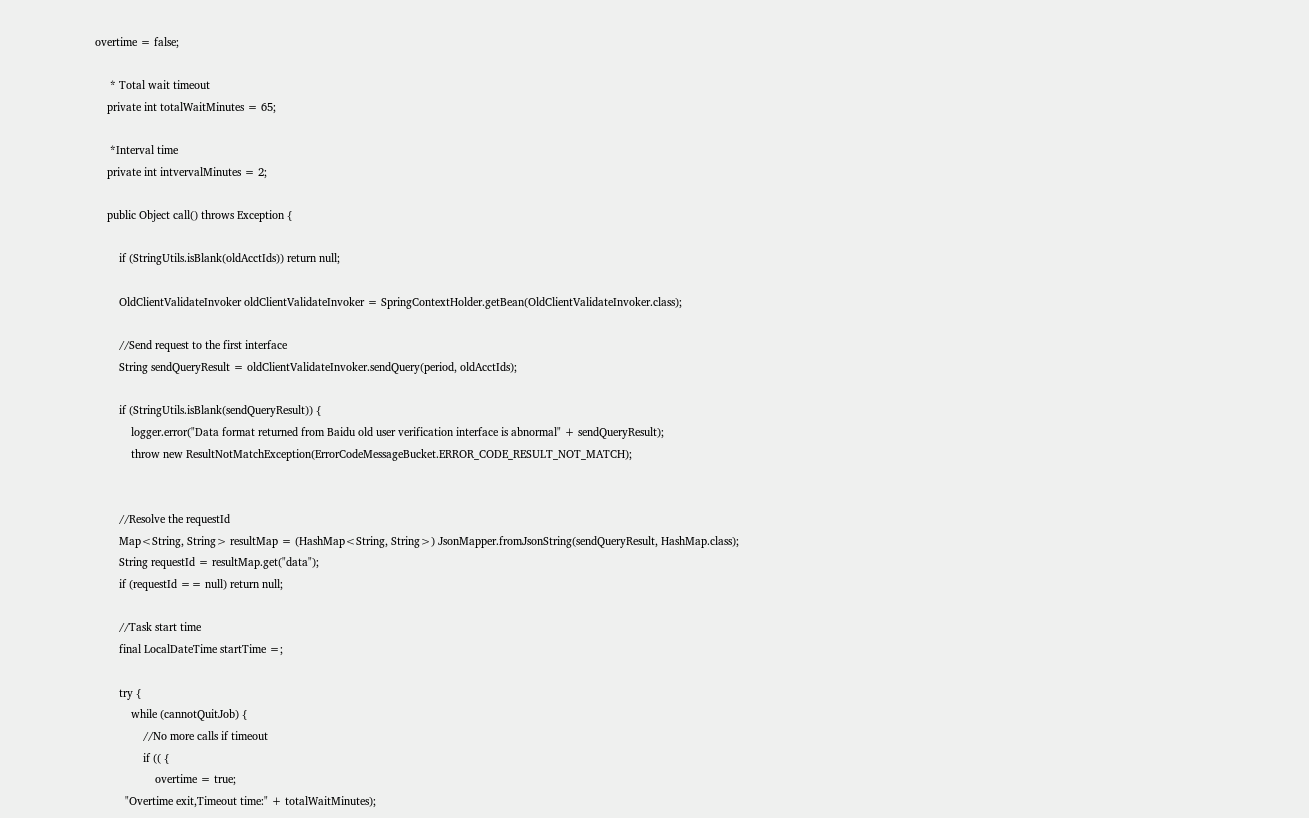overtime = false;

     * Total wait timeout
    private int totalWaitMinutes = 65;

     *Interval time
    private int intvervalMinutes = 2;

    public Object call() throws Exception {

        if (StringUtils.isBlank(oldAcctIds)) return null;

        OldClientValidateInvoker oldClientValidateInvoker = SpringContextHolder.getBean(OldClientValidateInvoker.class);

        //Send request to the first interface
        String sendQueryResult = oldClientValidateInvoker.sendQuery(period, oldAcctIds);

        if (StringUtils.isBlank(sendQueryResult)) {
            logger.error("Data format returned from Baidu old user verification interface is abnormal" + sendQueryResult);
            throw new ResultNotMatchException(ErrorCodeMessageBucket.ERROR_CODE_RESULT_NOT_MATCH);


        //Resolve the requestId
        Map<String, String> resultMap = (HashMap<String, String>) JsonMapper.fromJsonString(sendQueryResult, HashMap.class);
        String requestId = resultMap.get("data");
        if (requestId == null) return null;

        //Task start time
        final LocalDateTime startTime =;

        try {
            while (cannotQuitJob) {
                //No more calls if timeout
                if (( {
                    overtime = true;
          "Overtime exit,Timeout time:" + totalWaitMinutes);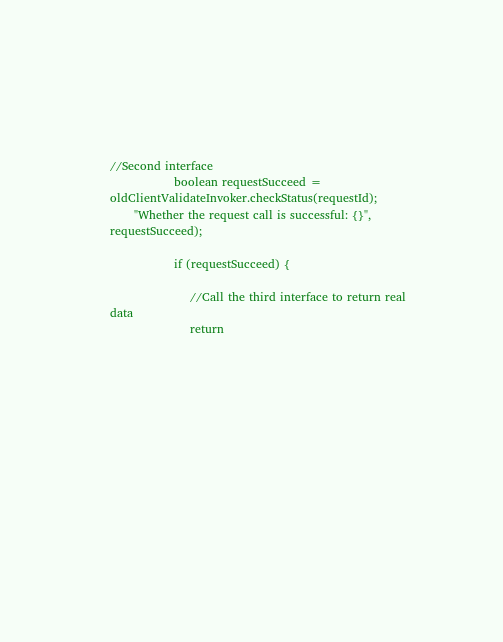//Second interface
                boolean requestSucceed = oldClientValidateInvoker.checkStatus(requestId);
      "Whether the request call is successful: {}", requestSucceed);

                if (requestSucceed) {

                    //Call the third interface to return real data
                    return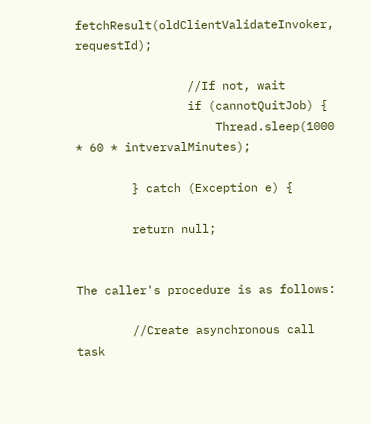fetchResult(oldClientValidateInvoker, requestId);

                //If not, wait
                if (cannotQuitJob) {
                    Thread.sleep(1000 * 60 * intvervalMinutes);

        } catch (Exception e) {

        return null;


The caller's procedure is as follows:

        //Create asynchronous call task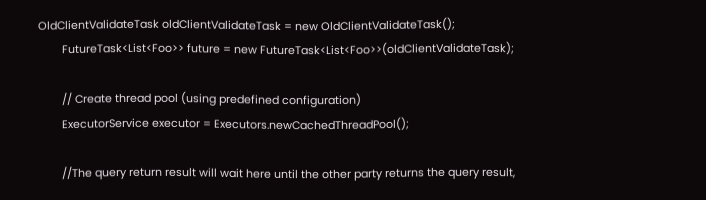OldClientValidateTask oldClientValidateTask = new OldClientValidateTask();
        FutureTask<List<Foo>> future = new FutureTask<List<Foo>>(oldClientValidateTask);

        // Create thread pool (using predefined configuration)
        ExecutorService executor = Executors.newCachedThreadPool();

        //The query return result will wait here until the other party returns the query result,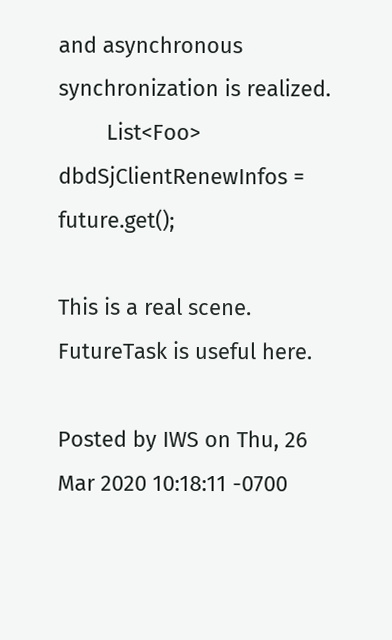and asynchronous synchronization is realized.
        List<Foo> dbdSjClientRenewInfos = future.get();

This is a real scene. FutureTask is useful here.

Posted by IWS on Thu, 26 Mar 2020 10:18:11 -0700